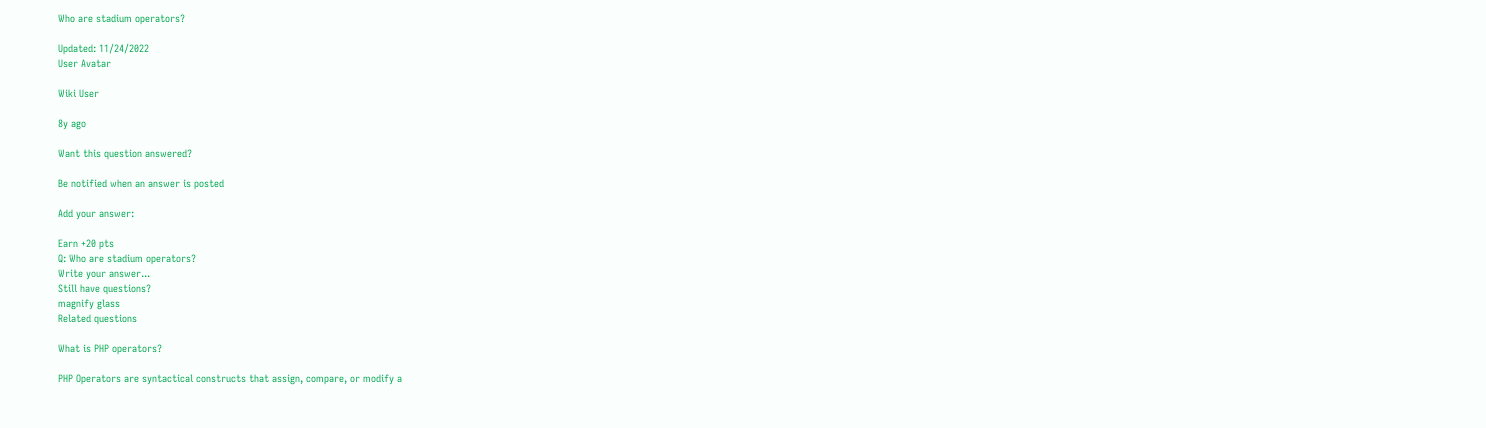Who are stadium operators?

Updated: 11/24/2022
User Avatar

Wiki User

8y ago

Want this question answered?

Be notified when an answer is posted

Add your answer:

Earn +20 pts
Q: Who are stadium operators?
Write your answer...
Still have questions?
magnify glass
Related questions

What is PHP operators?

PHP Operators are syntactical constructs that assign, compare, or modify a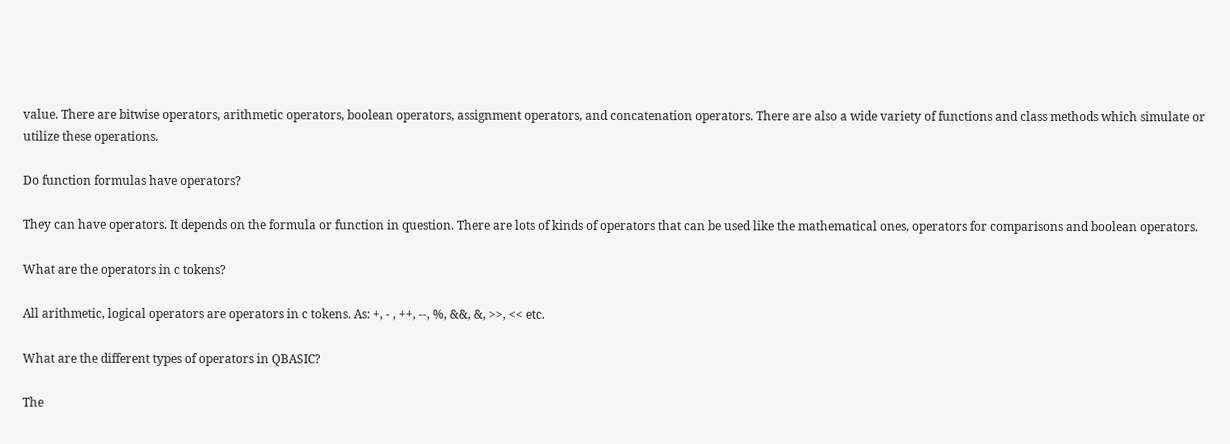value. There are bitwise operators, arithmetic operators, boolean operators, assignment operators, and concatenation operators. There are also a wide variety of functions and class methods which simulate or utilize these operations.

Do function formulas have operators?

They can have operators. It depends on the formula or function in question. There are lots of kinds of operators that can be used like the mathematical ones, operators for comparisons and boolean operators.

What are the operators in c tokens?

All arithmetic, logical operators are operators in c tokens. As: +, - , ++, --, %, &&, &, >>, << etc.

What are the different types of operators in QBASIC?

The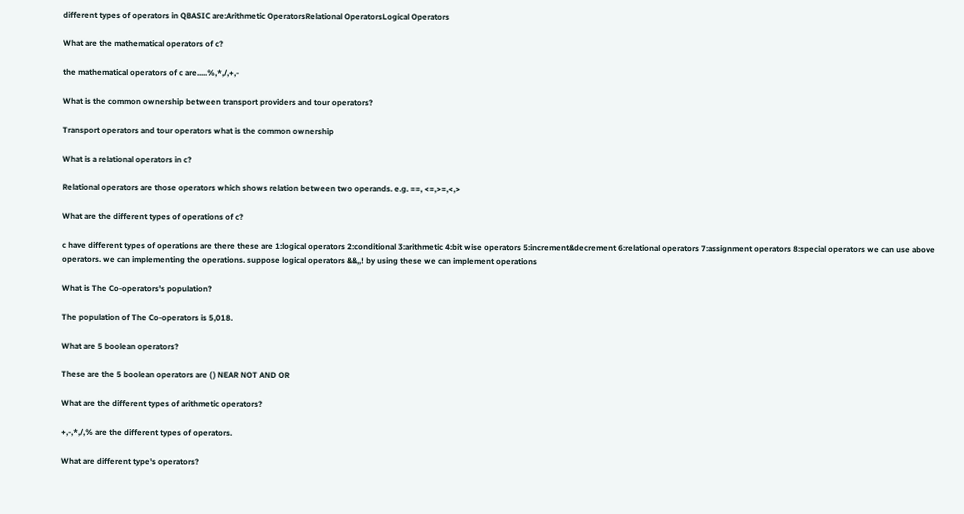different types of operators in QBASIC are:Arithmetic OperatorsRelational OperatorsLogical Operators

What are the mathematical operators of c?

the mathematical operators of c are.....%,*,/,+,-

What is the common ownership between transport providers and tour operators?

Transport operators and tour operators what is the common ownership

What is a relational operators in c?

Relational operators are those operators which shows relation between two operands. e.g. ==, <=,>=,<,>

What are the different types of operations of c?

c have different types of operations are there these are 1:logical operators 2:conditional 3:arithmetic 4:bit wise operators 5:increment&decrement 6:relational operators 7:assignment operators 8:special operators we can use above operators. we can implementing the operations. suppose logical operators &&,,! by using these we can implement operations

What is The Co-operators's population?

The population of The Co-operators is 5,018.

What are 5 boolean operators?

These are the 5 boolean operators are ( ) NEAR NOT AND OR

What are the different types of arithmetic operators?

+,-,*,/,% are the different types of operators.

What are different type's operators?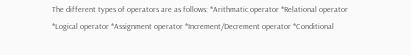The different types of operators are as follows: *Arithmatic operator *Relational operator *Logical operator *Assignment operator *Increment/Decrement operator *Conditional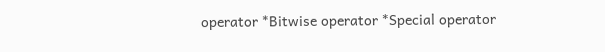operator *Bitwise operator *Special operator